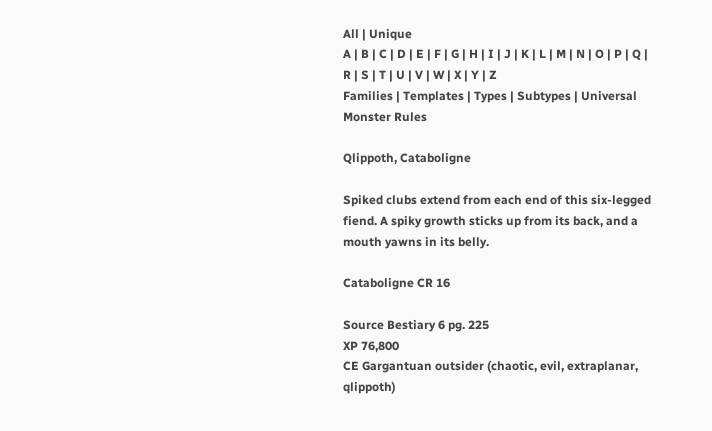All | Unique
A | B | C | D | E | F | G | H | I | J | K | L | M | N | O | P | Q | R | S | T | U | V | W | X | Y | Z
Families | Templates | Types | Subtypes | Universal Monster Rules

Qlippoth, Cataboligne

Spiked clubs extend from each end of this six-legged fiend. A spiky growth sticks up from its back, and a mouth yawns in its belly.

Cataboligne CR 16

Source Bestiary 6 pg. 225
XP 76,800
CE Gargantuan outsider (chaotic, evil, extraplanar, qlippoth)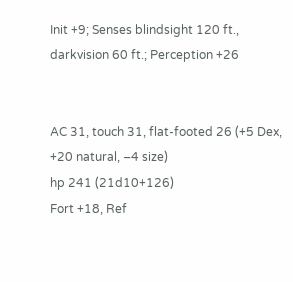Init +9; Senses blindsight 120 ft., darkvision 60 ft.; Perception +26


AC 31, touch 31, flat-footed 26 (+5 Dex, +20 natural, –4 size)
hp 241 (21d10+126)
Fort +18, Ref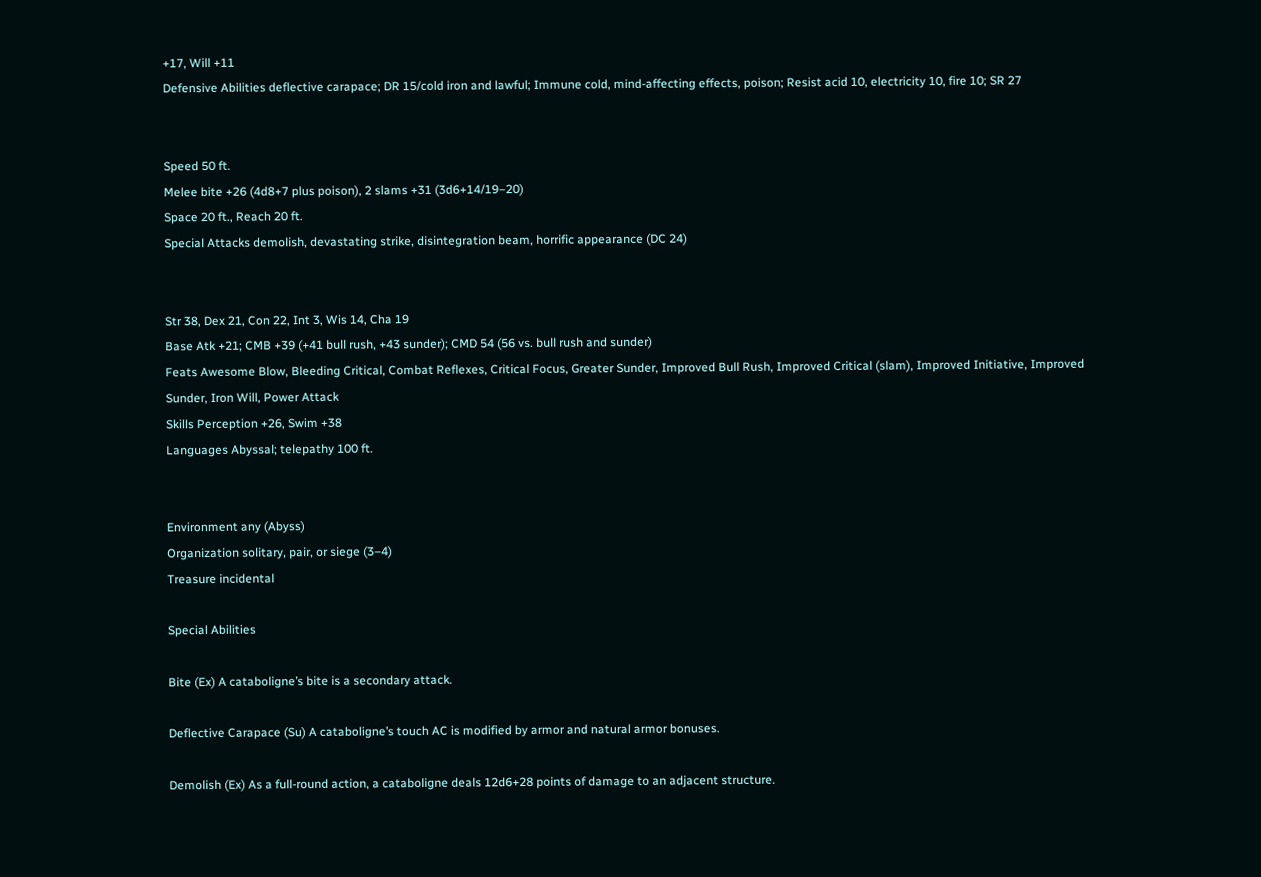+17, Will +11
Defensive Abilities deflective carapace; DR 15/cold iron and lawful; Immune cold, mind-affecting effects, poison; Resist acid 10, electricity 10, fire 10; SR 27


Speed 50 ft.
Melee bite +26 (4d8+7 plus poison), 2 slams +31 (3d6+14/19–20)
Space 20 ft., Reach 20 ft.
Special Attacks demolish, devastating strike, disintegration beam, horrific appearance (DC 24)


Str 38, Dex 21, Con 22, Int 3, Wis 14, Cha 19
Base Atk +21; CMB +39 (+41 bull rush, +43 sunder); CMD 54 (56 vs. bull rush and sunder)
Feats Awesome Blow, Bleeding Critical, Combat Reflexes, Critical Focus, Greater Sunder, Improved Bull Rush, Improved Critical (slam), Improved Initiative, Improved Sunder, Iron Will, Power Attack
Skills Perception +26, Swim +38
Languages Abyssal; telepathy 100 ft.


Environment any (Abyss)
Organization solitary, pair, or siege (3–4)
Treasure incidental

Special Abilities

Bite (Ex) A cataboligne’s bite is a secondary attack.

Deflective Carapace (Su) A cataboligne’s touch AC is modified by armor and natural armor bonuses.

Demolish (Ex) As a full-round action, a cataboligne deals 12d6+28 points of damage to an adjacent structure.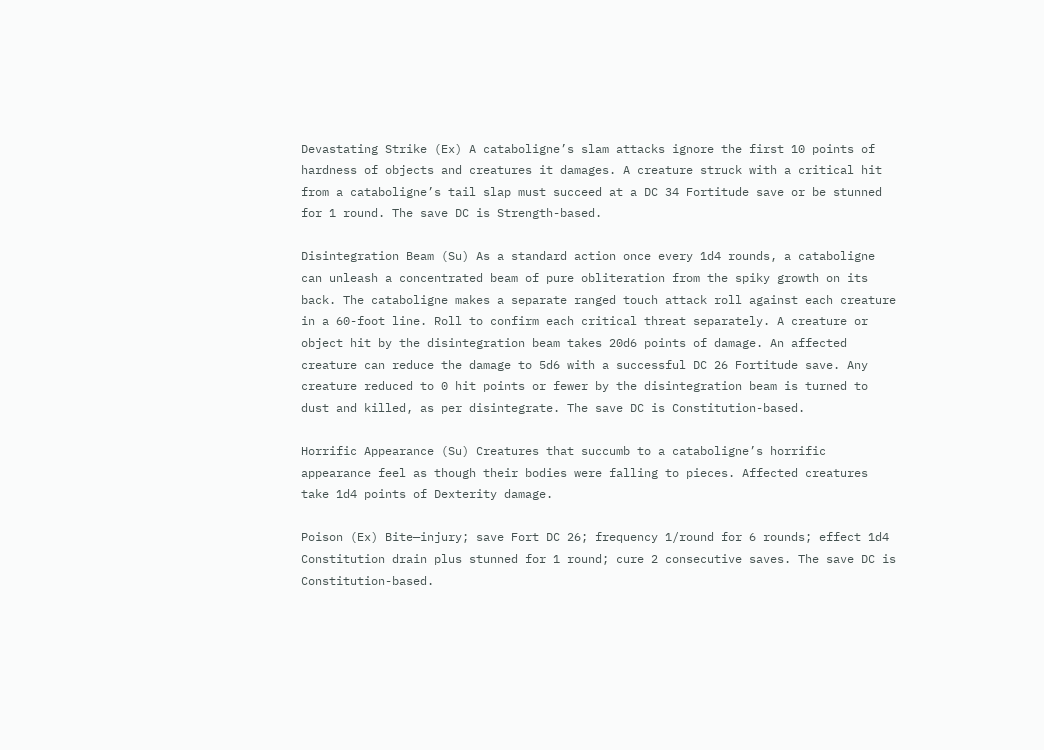Devastating Strike (Ex) A cataboligne’s slam attacks ignore the first 10 points of hardness of objects and creatures it damages. A creature struck with a critical hit from a cataboligne’s tail slap must succeed at a DC 34 Fortitude save or be stunned for 1 round. The save DC is Strength-based.

Disintegration Beam (Su) As a standard action once every 1d4 rounds, a cataboligne can unleash a concentrated beam of pure obliteration from the spiky growth on its back. The cataboligne makes a separate ranged touch attack roll against each creature in a 60-foot line. Roll to confirm each critical threat separately. A creature or object hit by the disintegration beam takes 20d6 points of damage. An affected creature can reduce the damage to 5d6 with a successful DC 26 Fortitude save. Any creature reduced to 0 hit points or fewer by the disintegration beam is turned to dust and killed, as per disintegrate. The save DC is Constitution-based.

Horrific Appearance (Su) Creatures that succumb to a cataboligne’s horrific appearance feel as though their bodies were falling to pieces. Affected creatures take 1d4 points of Dexterity damage.

Poison (Ex) Bite—injury; save Fort DC 26; frequency 1/round for 6 rounds; effect 1d4 Constitution drain plus stunned for 1 round; cure 2 consecutive saves. The save DC is Constitution-based.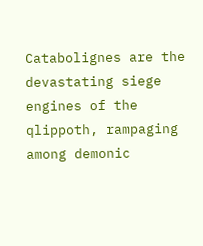Catabolignes are the devastating siege engines of the qlippoth, rampaging among demonic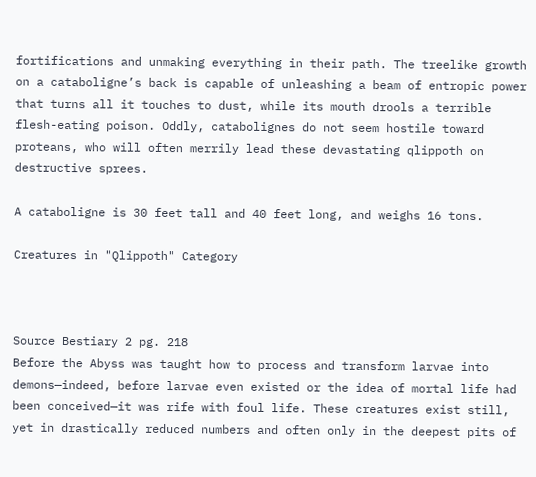fortifications and unmaking everything in their path. The treelike growth on a cataboligne’s back is capable of unleashing a beam of entropic power that turns all it touches to dust, while its mouth drools a terrible flesh-eating poison. Oddly, catabolignes do not seem hostile toward proteans, who will often merrily lead these devastating qlippoth on destructive sprees.

A cataboligne is 30 feet tall and 40 feet long, and weighs 16 tons.

Creatures in "Qlippoth" Category



Source Bestiary 2 pg. 218
Before the Abyss was taught how to process and transform larvae into demons—indeed, before larvae even existed or the idea of mortal life had been conceived—it was rife with foul life. These creatures exist still, yet in drastically reduced numbers and often only in the deepest pits of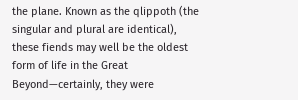the plane. Known as the qlippoth (the singular and plural are identical), these fiends may well be the oldest form of life in the Great Beyond—certainly, they were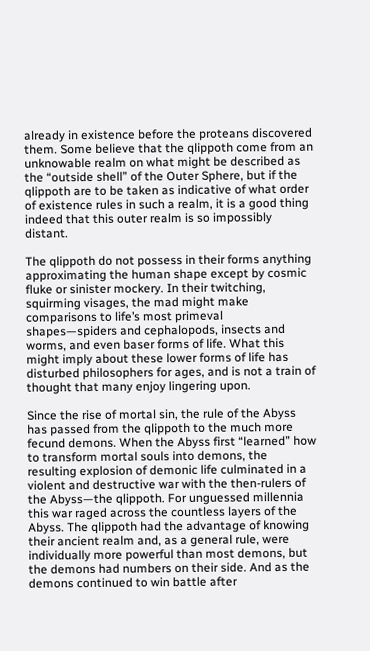already in existence before the proteans discovered them. Some believe that the qlippoth come from an unknowable realm on what might be described as the “outside shell” of the Outer Sphere, but if the qlippoth are to be taken as indicative of what order of existence rules in such a realm, it is a good thing indeed that this outer realm is so impossibly distant.

The qlippoth do not possess in their forms anything approximating the human shape except by cosmic fluke or sinister mockery. In their twitching, squirming visages, the mad might make comparisons to life’s most primeval shapes—spiders and cephalopods, insects and worms, and even baser forms of life. What this might imply about these lower forms of life has disturbed philosophers for ages, and is not a train of thought that many enjoy lingering upon.

Since the rise of mortal sin, the rule of the Abyss has passed from the qlippoth to the much more fecund demons. When the Abyss first “learned” how to transform mortal souls into demons, the resulting explosion of demonic life culminated in a violent and destructive war with the then-rulers of the Abyss—the qlippoth. For unguessed millennia this war raged across the countless layers of the Abyss. The qlippoth had the advantage of knowing their ancient realm and, as a general rule, were individually more powerful than most demons, but the demons had numbers on their side. And as the demons continued to win battle after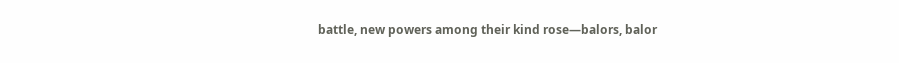battle, new powers among their kind rose—balors, balor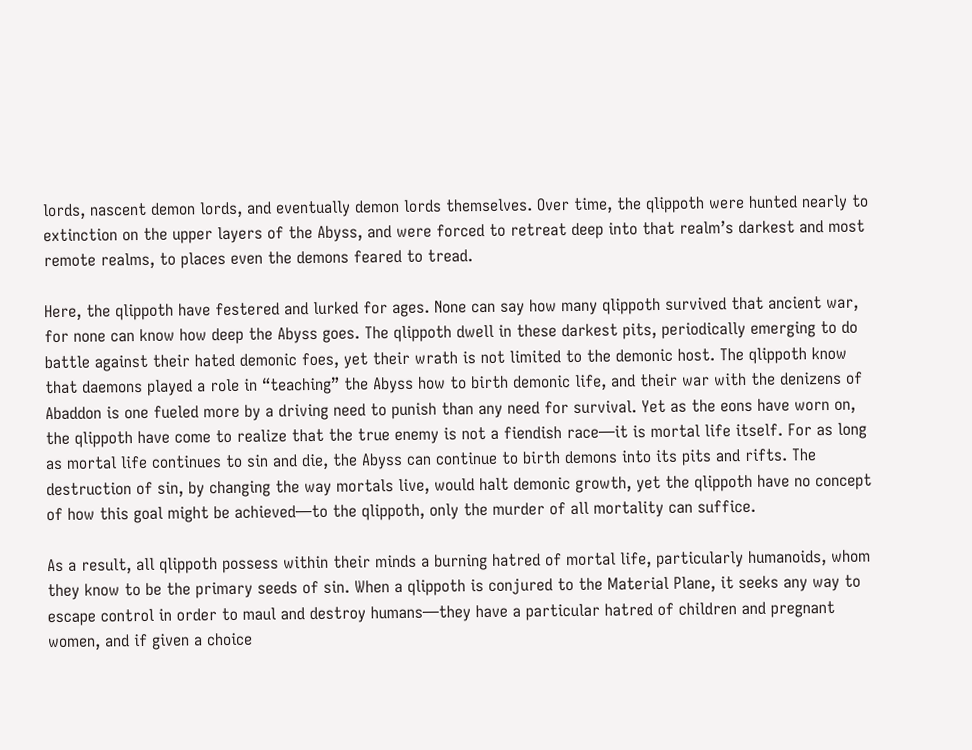lords, nascent demon lords, and eventually demon lords themselves. Over time, the qlippoth were hunted nearly to extinction on the upper layers of the Abyss, and were forced to retreat deep into that realm’s darkest and most remote realms, to places even the demons feared to tread.

Here, the qlippoth have festered and lurked for ages. None can say how many qlippoth survived that ancient war, for none can know how deep the Abyss goes. The qlippoth dwell in these darkest pits, periodically emerging to do battle against their hated demonic foes, yet their wrath is not limited to the demonic host. The qlippoth know that daemons played a role in “teaching” the Abyss how to birth demonic life, and their war with the denizens of Abaddon is one fueled more by a driving need to punish than any need for survival. Yet as the eons have worn on, the qlippoth have come to realize that the true enemy is not a fiendish race—it is mortal life itself. For as long as mortal life continues to sin and die, the Abyss can continue to birth demons into its pits and rifts. The destruction of sin, by changing the way mortals live, would halt demonic growth, yet the qlippoth have no concept of how this goal might be achieved—to the qlippoth, only the murder of all mortality can suffice.

As a result, all qlippoth possess within their minds a burning hatred of mortal life, particularly humanoids, whom they know to be the primary seeds of sin. When a qlippoth is conjured to the Material Plane, it seeks any way to escape control in order to maul and destroy humans—they have a particular hatred of children and pregnant women, and if given a choice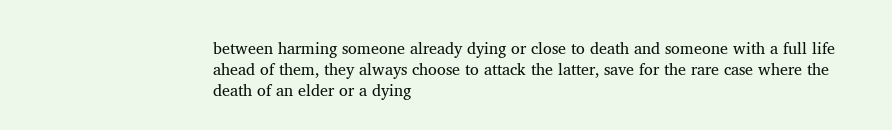between harming someone already dying or close to death and someone with a full life ahead of them, they always choose to attack the latter, save for the rare case where the death of an elder or a dying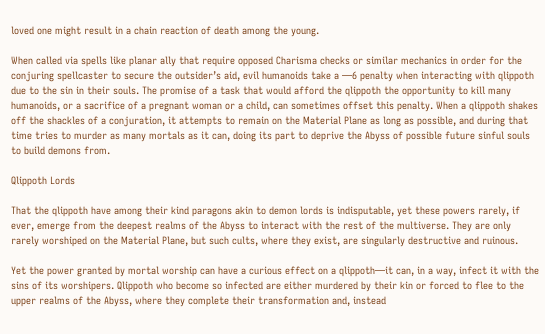loved one might result in a chain reaction of death among the young.

When called via spells like planar ally that require opposed Charisma checks or similar mechanics in order for the conjuring spellcaster to secure the outsider’s aid, evil humanoids take a —6 penalty when interacting with qlippoth due to the sin in their souls. The promise of a task that would afford the qlippoth the opportunity to kill many humanoids, or a sacrifice of a pregnant woman or a child, can sometimes offset this penalty. When a qlippoth shakes off the shackles of a conjuration, it attempts to remain on the Material Plane as long as possible, and during that time tries to murder as many mortals as it can, doing its part to deprive the Abyss of possible future sinful souls to build demons from.

Qlippoth Lords

That the qlippoth have among their kind paragons akin to demon lords is indisputable, yet these powers rarely, if ever, emerge from the deepest realms of the Abyss to interact with the rest of the multiverse. They are only rarely worshiped on the Material Plane, but such cults, where they exist, are singularly destructive and ruinous.

Yet the power granted by mortal worship can have a curious effect on a qlippoth—it can, in a way, infect it with the sins of its worshipers. Qlippoth who become so infected are either murdered by their kin or forced to flee to the upper realms of the Abyss, where they complete their transformation and, instead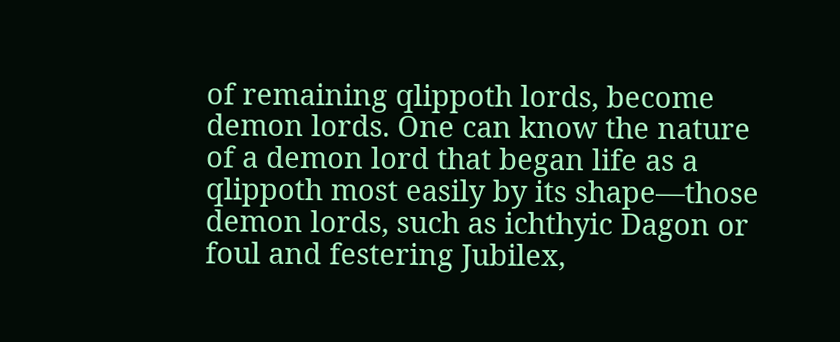of remaining qlippoth lords, become demon lords. One can know the nature of a demon lord that began life as a qlippoth most easily by its shape—those demon lords, such as ichthyic Dagon or foul and festering Jubilex,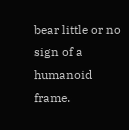bear little or no sign of a humanoid frame.